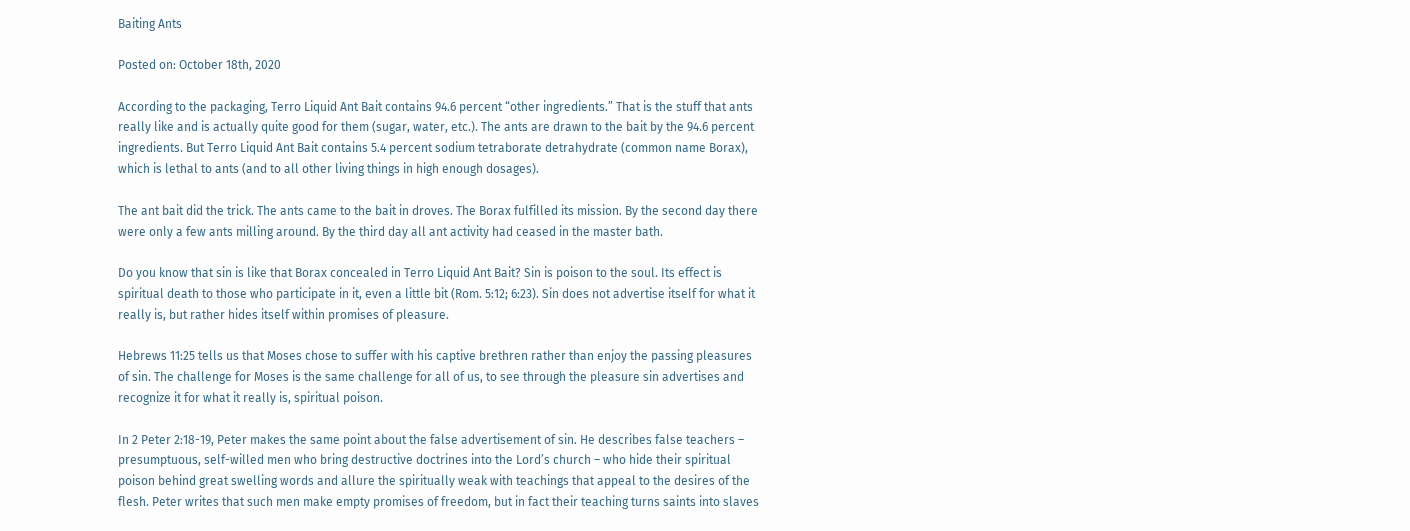Baiting Ants

Posted on: October 18th, 2020

According to the packaging, Terro Liquid Ant Bait contains 94.6 percent “other ingredients.” That is the stuff that ants really like and is actually quite good for them (sugar, water, etc.). The ants are drawn to the bait by the 94.6 percent ingredients. But Terro Liquid Ant Bait contains 5.4 percent sodium tetraborate detrahydrate (common name Borax), which is lethal to ants (and to all other living things in high enough dosages).

The ant bait did the trick. The ants came to the bait in droves. The Borax fulfilled its mission. By the second day there were only a few ants milling around. By the third day all ant activity had ceased in the master bath.

Do you know that sin is like that Borax concealed in Terro Liquid Ant Bait? Sin is poison to the soul. Its effect is spiritual death to those who participate in it, even a little bit (Rom. 5:12; 6:23). Sin does not advertise itself for what it really is, but rather hides itself within promises of pleasure.

Hebrews 11:25 tells us that Moses chose to suffer with his captive brethren rather than enjoy the passing pleasures of sin. The challenge for Moses is the same challenge for all of us, to see through the pleasure sin advertises and recognize it for what it really is, spiritual poison.

In 2 Peter 2:18-19, Peter makes the same point about the false advertisement of sin. He describes false teachers – presumptuous, self-willed men who bring destructive doctrines into the Lord’s church – who hide their spiritual poison behind great swelling words and allure the spiritually weak with teachings that appeal to the desires of the flesh. Peter writes that such men make empty promises of freedom, but in fact their teaching turns saints into slaves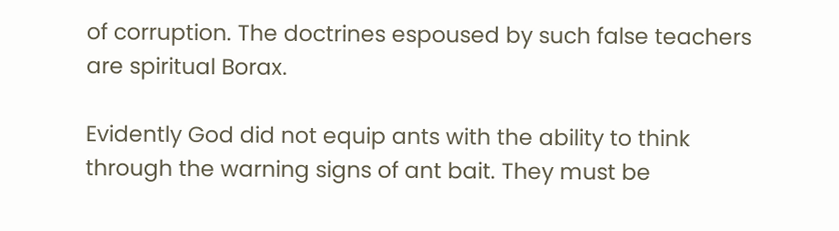of corruption. The doctrines espoused by such false teachers are spiritual Borax.

Evidently God did not equip ants with the ability to think through the warning signs of ant bait. They must be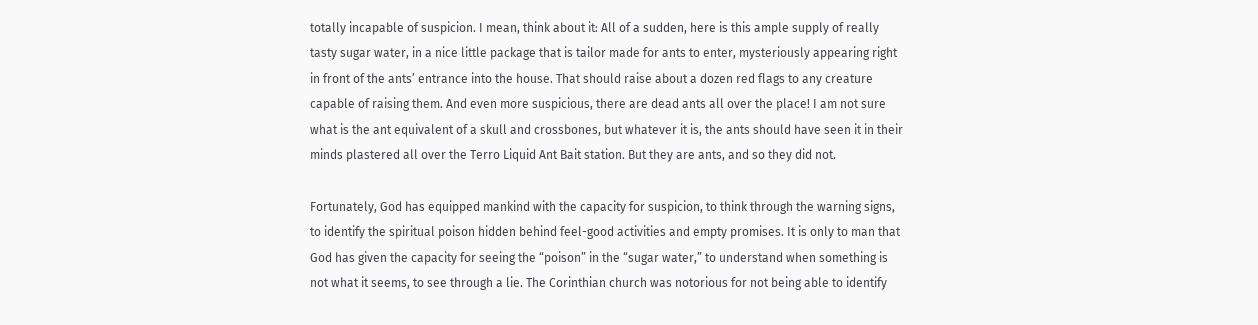totally incapable of suspicion. I mean, think about it: All of a sudden, here is this ample supply of really tasty sugar water, in a nice little package that is tailor made for ants to enter, mysteriously appearing right in front of the ants’ entrance into the house. That should raise about a dozen red flags to any creature capable of raising them. And even more suspicious, there are dead ants all over the place! I am not sure what is the ant equivalent of a skull and crossbones, but whatever it is, the ants should have seen it in their minds plastered all over the Terro Liquid Ant Bait station. But they are ants, and so they did not.

Fortunately, God has equipped mankind with the capacity for suspicion, to think through the warning signs, to identify the spiritual poison hidden behind feel-good activities and empty promises. It is only to man that God has given the capacity for seeing the “poison” in the “sugar water,” to understand when something is not what it seems, to see through a lie. The Corinthian church was notorious for not being able to identify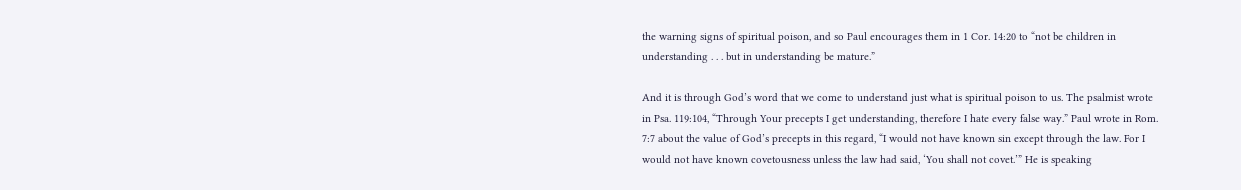the warning signs of spiritual poison, and so Paul encourages them in 1 Cor. 14:20 to “not be children in understanding . . . but in understanding be mature.”

And it is through God’s word that we come to understand just what is spiritual poison to us. The psalmist wrote in Psa. 119:104, “Through Your precepts I get understanding, therefore I hate every false way.” Paul wrote in Rom. 7:7 about the value of God’s precepts in this regard, “I would not have known sin except through the law. For I would not have known covetousness unless the law had said, ‘You shall not covet.’” He is speaking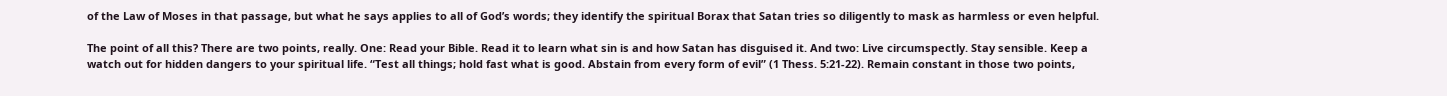of the Law of Moses in that passage, but what he says applies to all of God’s words; they identify the spiritual Borax that Satan tries so diligently to mask as harmless or even helpful.

The point of all this? There are two points, really. One: Read your Bible. Read it to learn what sin is and how Satan has disguised it. And two: Live circumspectly. Stay sensible. Keep a watch out for hidden dangers to your spiritual life. “Test all things; hold fast what is good. Abstain from every form of evil” (1 Thess. 5:21-22). Remain constant in those two points,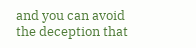and you can avoid the deception that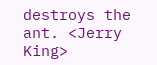destroys the ant. <Jerry King>